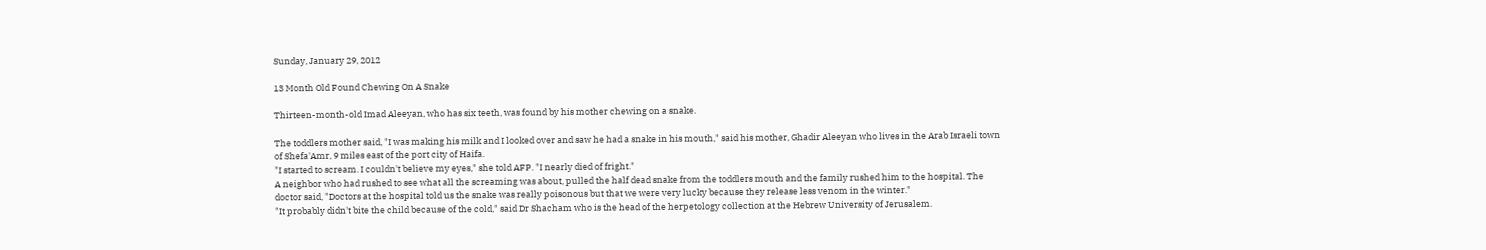Sunday, January 29, 2012

13 Month Old Found Chewing On A Snake

Thirteen-month-old Imad Aleeyan, who has six teeth, was found by his mother chewing on a snake.

The toddlers mother said, "I was making his milk and I looked over and saw he had a snake in his mouth," said his mother, Ghadir Aleeyan who lives in the Arab Israeli town of Shefa'Amr, 9 miles east of the port city of Haifa.
"I started to scream. I couldn't believe my eyes," she told AFP. "I nearly died of fright."
A neighbor who had rushed to see what all the screaming was about, pulled the half dead snake from the toddlers mouth and the family rushed him to the hospital. The doctor said, "Doctors at the hospital told us the snake was really poisonous but that we were very lucky because they release less venom in the winter."
"It probably didn't bite the child because of the cold," said Dr Shacham who is the head of the herpetology collection at the Hebrew University of Jerusalem.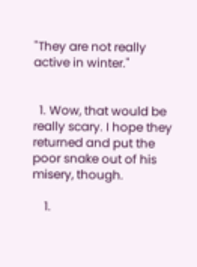"They are not really active in winter."


  1. Wow, that would be really scary. I hope they returned and put the poor snake out of his misery, though.

    1.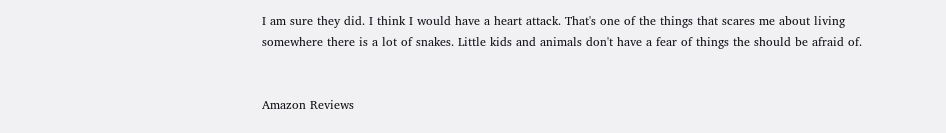I am sure they did. I think I would have a heart attack. That's one of the things that scares me about living somewhere there is a lot of snakes. Little kids and animals don't have a fear of things the should be afraid of.


Amazon Reviews